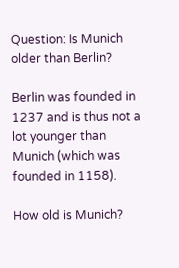Question: Is Munich older than Berlin?

Berlin was founded in 1237 and is thus not a lot younger than Munich (which was founded in 1158).

How old is Munich?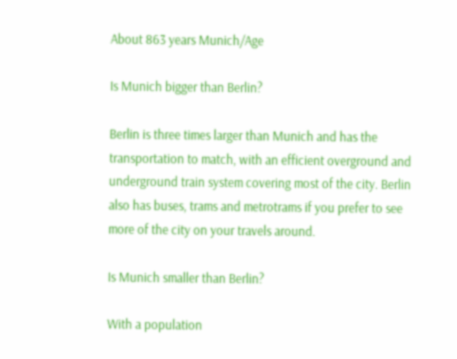About 863 years Munich/Age

Is Munich bigger than Berlin?

Berlin is three times larger than Munich and has the transportation to match, with an efficient overground and underground train system covering most of the city. Berlin also has buses, trams and metrotrams if you prefer to see more of the city on your travels around.

Is Munich smaller than Berlin?

With a population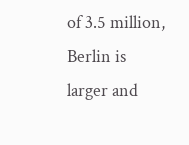of 3.5 million, Berlin is larger and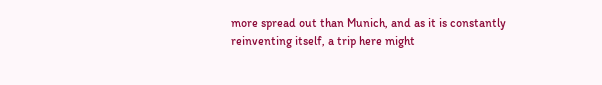more spread out than Munich, and as it is constantly reinventing itself, a trip here might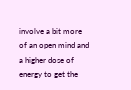involve a bit more of an open mind and a higher dose of energy to get the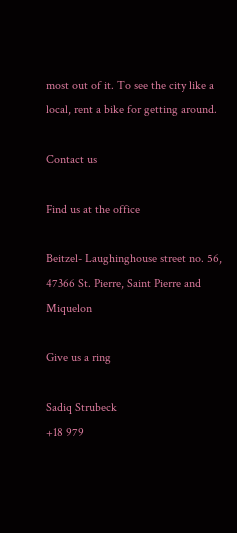most out of it. To see the city like a local, rent a bike for getting around.

Contact us

Find us at the office

Beitzel- Laughinghouse street no. 56, 47366 St. Pierre, Saint Pierre and Miquelon

Give us a ring

Sadiq Strubeck
+18 979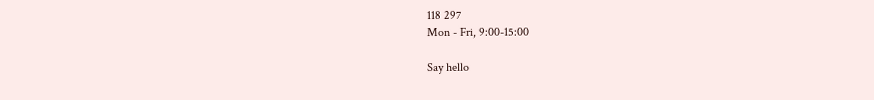118 297
Mon - Fri, 9:00-15:00

Say hello